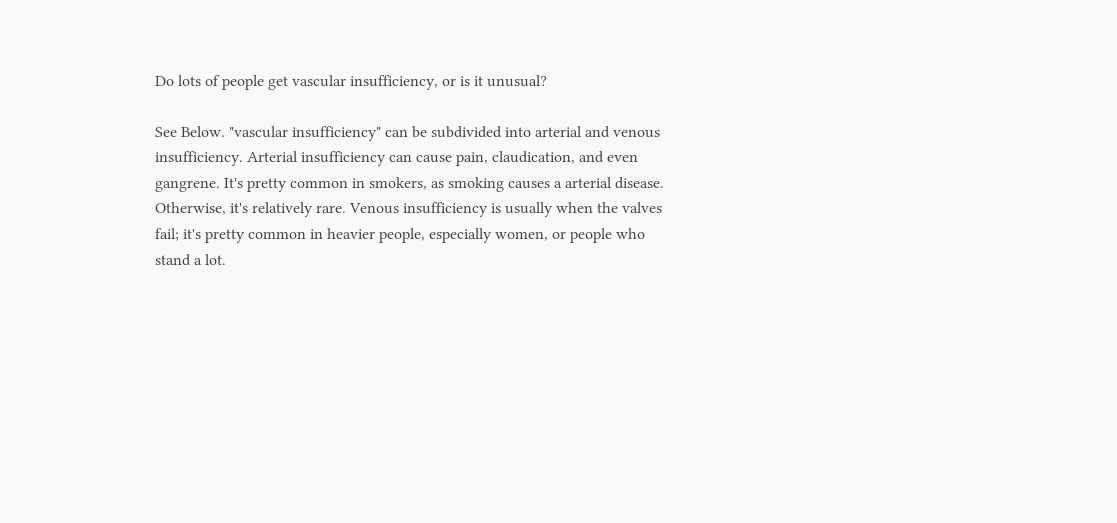Do lots of people get vascular insufficiency, or is it unusual?

See Below. "vascular insufficiency" can be subdivided into arterial and venous insufficiency. Arterial insufficiency can cause pain, claudication, and even gangrene. It's pretty common in smokers, as smoking causes a arterial disease. Otherwise, it's relatively rare. Venous insufficiency is usually when the valves fail; it's pretty common in heavier people, especially women, or people who stand a lot.